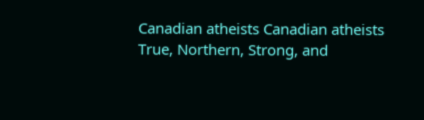Canadian atheists Canadian atheists
True, Northern, Strong, and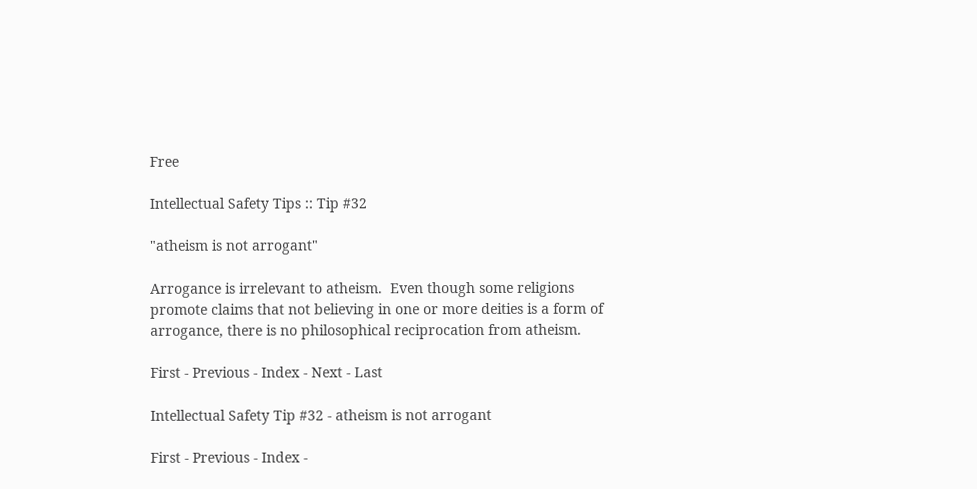Free

Intellectual Safety Tips :: Tip #32

"atheism is not arrogant"

Arrogance is irrelevant to atheism.  Even though some religions promote claims that not believing in one or more deities is a form of arrogance, there is no philosophical reciprocation from atheism.

First - Previous - Index - Next - Last

Intellectual Safety Tip #32 - atheism is not arrogant

First - Previous - Index -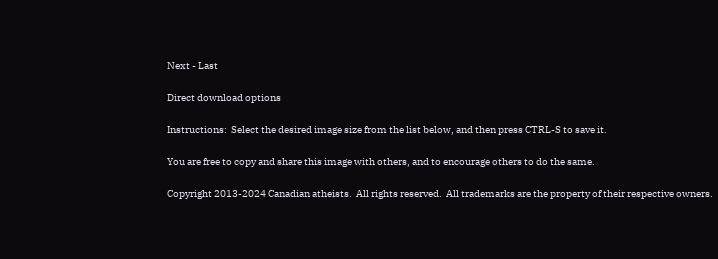Next - Last

Direct download options

Instructions:  Select the desired image size from the list below, and then press CTRL-S to save it.

You are free to copy and share this image with others, and to encourage others to do the same.

Copyright 2013-2024 Canadian atheists.  All rights reserved.  All trademarks are the property of their respective owners.